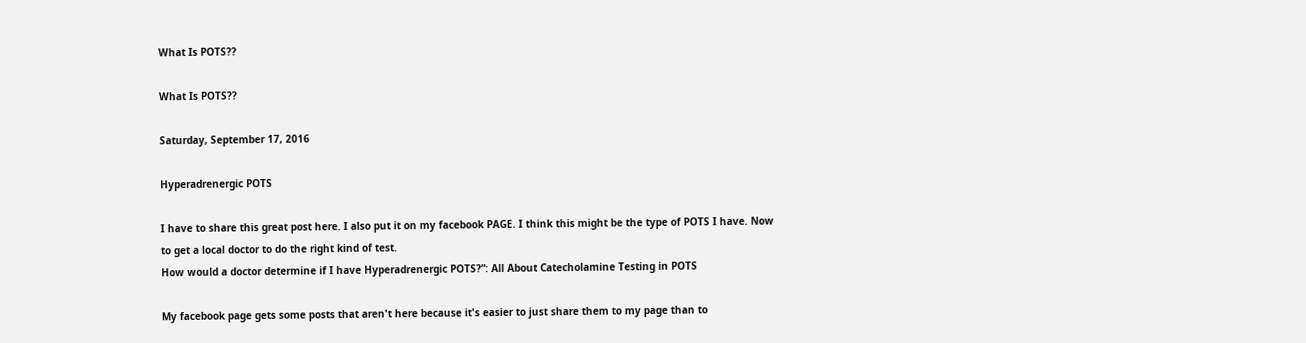What Is POTS??

What Is POTS??

Saturday, September 17, 2016

Hyperadrenergic POTS

I have to share this great post here. I also put it on my facebook PAGE. I think this might be the type of POTS I have. Now to get a local doctor to do the right kind of test.
How would a doctor determine if I have Hyperadrenergic POTS?”: All About Catecholamine Testing in POTS

My facebook page gets some posts that aren't here because it's easier to just share them to my page than to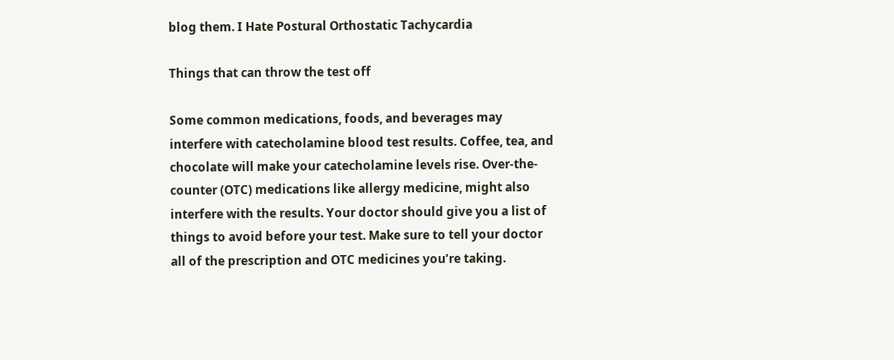blog them. I Hate Postural Orthostatic Tachycardia

Things that can throw the test off

Some common medications, foods, and beverages may interfere with catecholamine blood test results. Coffee, tea, and chocolate will make your catecholamine levels rise. Over-the-counter (OTC) medications like allergy medicine, might also interfere with the results. Your doctor should give you a list of things to avoid before your test. Make sure to tell your doctor all of the prescription and OTC medicines you’re taking.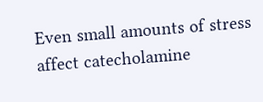Even small amounts of stress affect catecholamine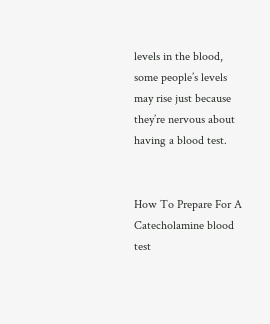levels in the blood, some people’s levels may rise just because they’re nervous about having a blood test.


How To Prepare For A Catecholamine blood test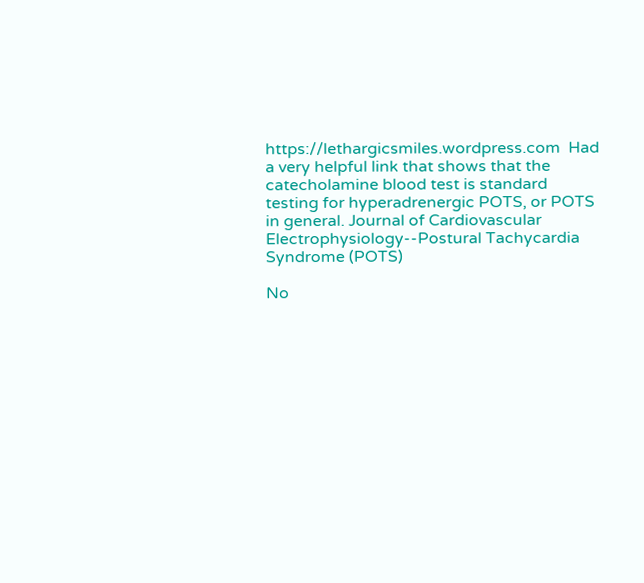https://lethargicsmiles.wordpress.com  Had a very helpful link that shows that the catecholamine blood test is standard testing for hyperadrenergic POTS, or POTS in general. Journal of Cardiovascular Electrophysiology--Postural Tachycardia Syndrome (POTS)

No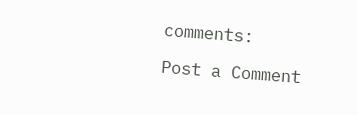comments:

Post a Comment